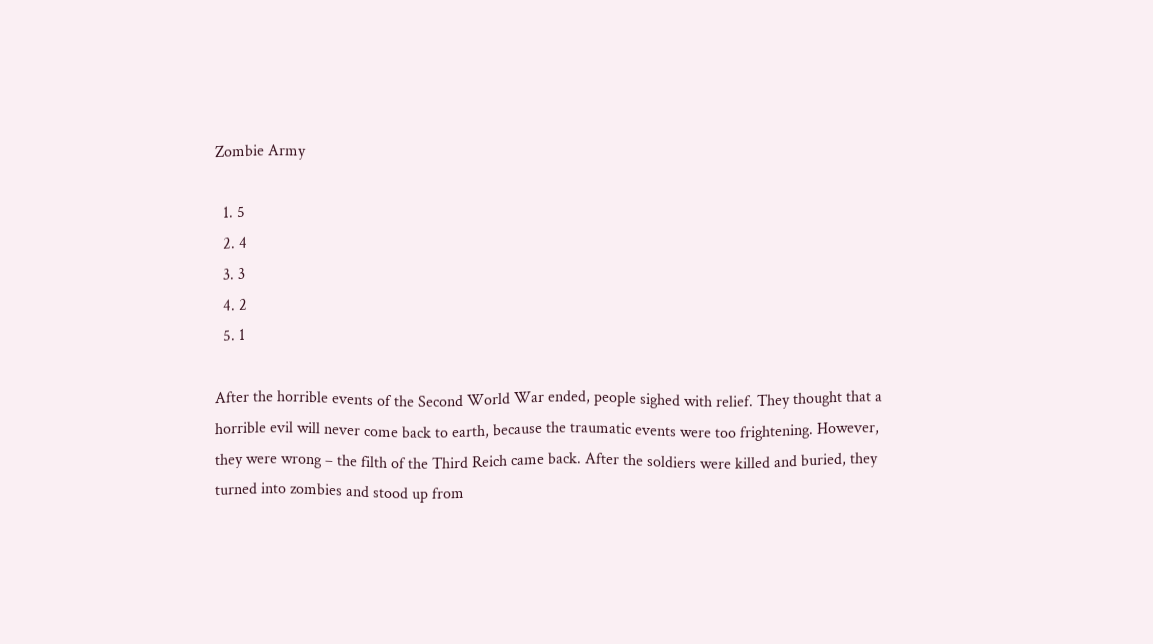Zombie Army

  1. 5
  2. 4
  3. 3
  4. 2
  5. 1

After the horrible events of the Second World War ended, people sighed with relief. They thought that a horrible evil will never come back to earth, because the traumatic events were too frightening. However, they were wrong – the filth of the Third Reich came back. After the soldiers were killed and buried, they turned into zombies and stood up from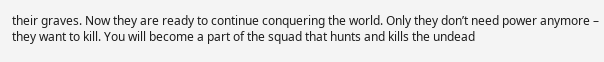their graves. Now they are ready to continue conquering the world. Only they don’t need power anymore – they want to kill. You will become a part of the squad that hunts and kills the undead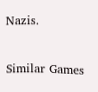Nazis.

Similar Games